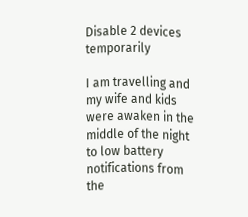Disable 2 devices temporarily

I am travelling and my wife and kids were awaken in the middle of the night to low battery notifications from the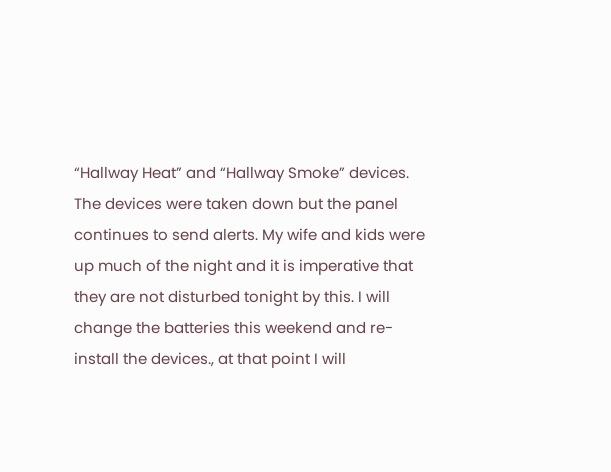“Hallway Heat” and “Hallway Smoke” devices. The devices were taken down but the panel continues to send alerts. My wife and kids were up much of the night and it is imperative that they are not disturbed tonight by this. I will change the batteries this weekend and re-install the devices., at that point I will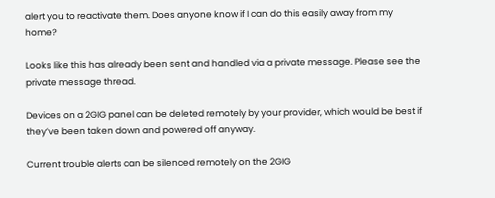alert you to reactivate them. Does anyone know if I can do this easily away from my home?

Looks like this has already been sent and handled via a private message. Please see the private message thread.

Devices on a 2GIG panel can be deleted remotely by your provider, which would be best if they’ve been taken down and powered off anyway.

Current trouble alerts can be silenced remotely on the 2GIG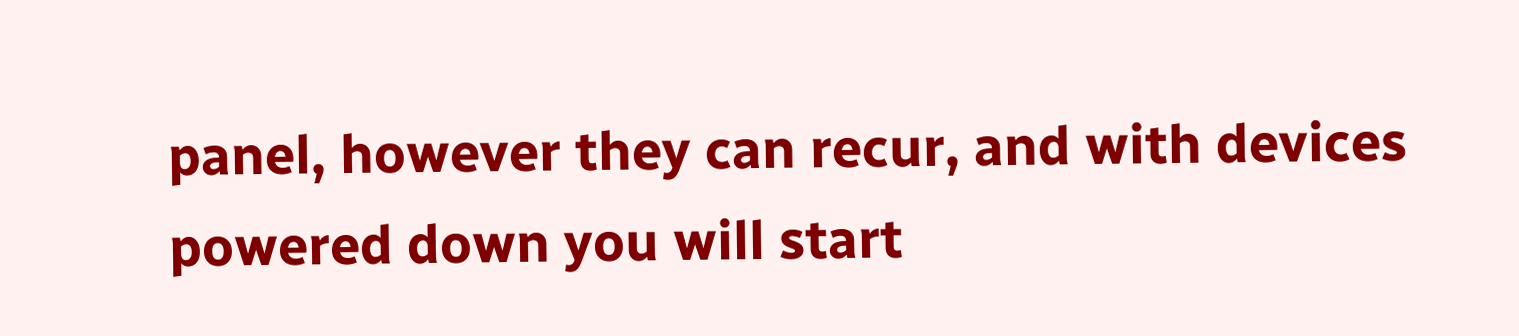panel, however they can recur, and with devices powered down you will start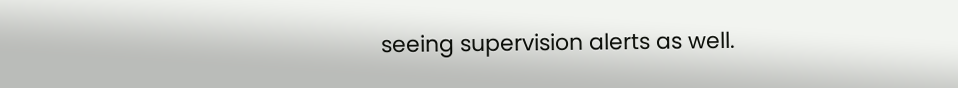seeing supervision alerts as well.